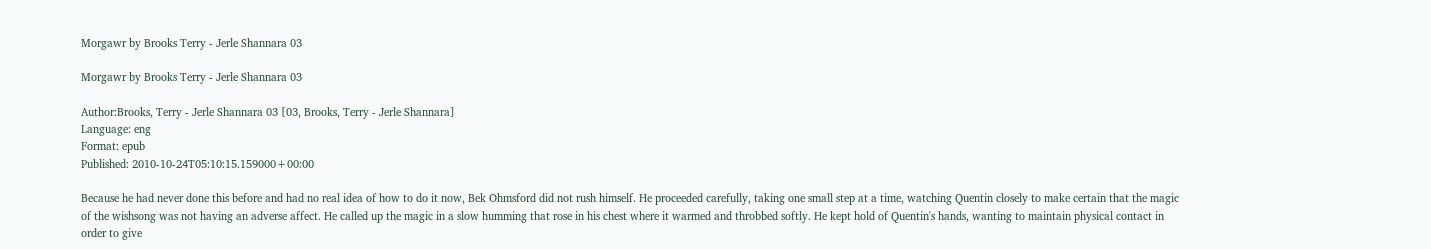Morgawr by Brooks Terry - Jerle Shannara 03

Morgawr by Brooks Terry - Jerle Shannara 03

Author:Brooks, Terry - Jerle Shannara 03 [03, Brooks, Terry - Jerle Shannara]
Language: eng
Format: epub
Published: 2010-10-24T05:10:15.159000+00:00

Because he had never done this before and had no real idea of how to do it now, Bek Ohmsford did not rush himself. He proceeded carefully, taking one small step at a time, watching Quentin closely to make certain that the magic of the wishsong was not having an adverse affect. He called up the magic in a slow humming that rose in his chest where it warmed and throbbed softly. He kept hold of Quentin's hands, wanting to maintain physical contact in order to give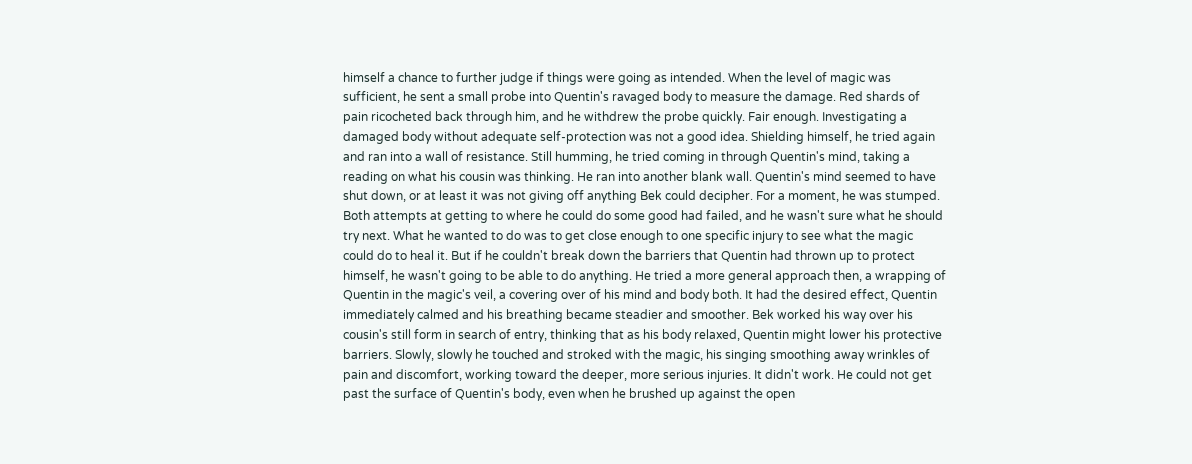himself a chance to further judge if things were going as intended. When the level of magic was sufficient, he sent a small probe into Quentin's ravaged body to measure the damage. Red shards of pain ricocheted back through him, and he withdrew the probe quickly. Fair enough. Investigating a damaged body without adequate self-protection was not a good idea. Shielding himself, he tried again and ran into a wall of resistance. Still humming, he tried coming in through Quentin's mind, taking a reading on what his cousin was thinking. He ran into another blank wall. Quentin's mind seemed to have shut down, or at least it was not giving off anything Bek could decipher. For a moment, he was stumped. Both attempts at getting to where he could do some good had failed, and he wasn't sure what he should try next. What he wanted to do was to get close enough to one specific injury to see what the magic could do to heal it. But if he couldn't break down the barriers that Quentin had thrown up to protect himself, he wasn't going to be able to do anything. He tried a more general approach then, a wrapping of Quentin in the magic's veil, a covering over of his mind and body both. It had the desired effect, Quentin immediately calmed and his breathing became steadier and smoother. Bek worked his way over his cousin's still form in search of entry, thinking that as his body relaxed, Quentin might lower his protective barriers. Slowly, slowly he touched and stroked with the magic, his singing smoothing away wrinkles of pain and discomfort, working toward the deeper, more serious injuries. It didn't work. He could not get past the surface of Quentin's body, even when he brushed up against the open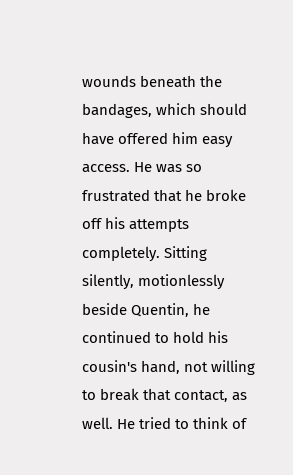wounds beneath the bandages, which should have offered him easy access. He was so frustrated that he broke off his attempts completely. Sitting silently, motionlessly beside Quentin, he continued to hold his cousin's hand, not willing to break that contact, as well. He tried to think of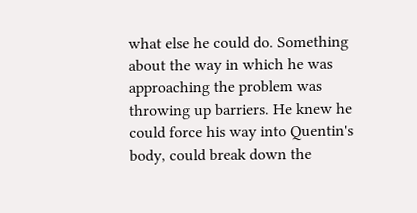what else he could do. Something about the way in which he was approaching the problem was throwing up barriers. He knew he could force his way into Quentin's body, could break down the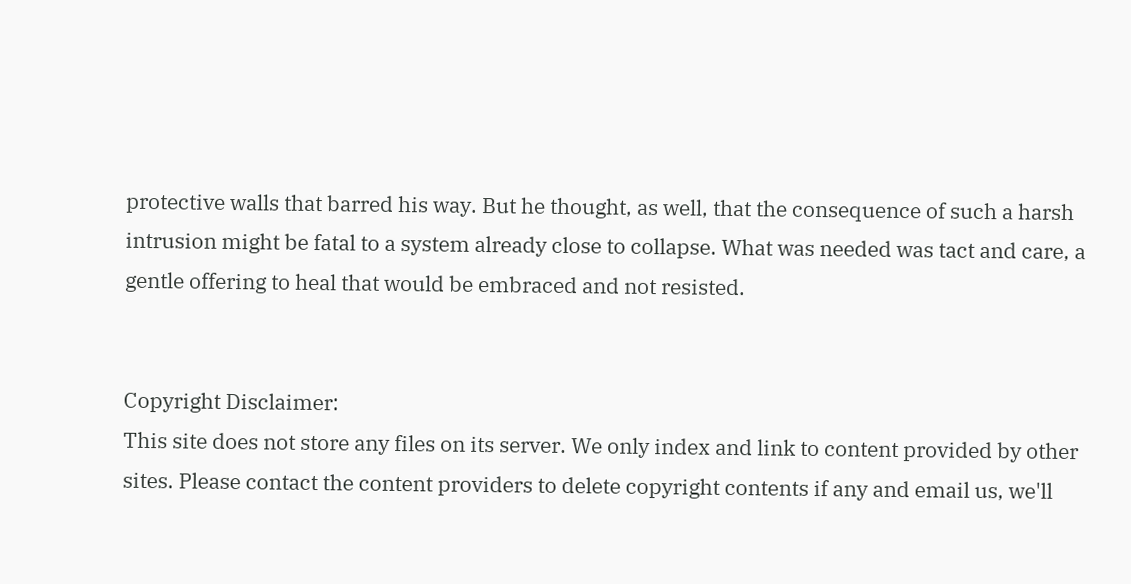protective walls that barred his way. But he thought, as well, that the consequence of such a harsh intrusion might be fatal to a system already close to collapse. What was needed was tact and care, a gentle offering to heal that would be embraced and not resisted.


Copyright Disclaimer:
This site does not store any files on its server. We only index and link to content provided by other sites. Please contact the content providers to delete copyright contents if any and email us, we'll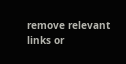remove relevant links or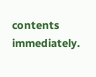contents immediately.